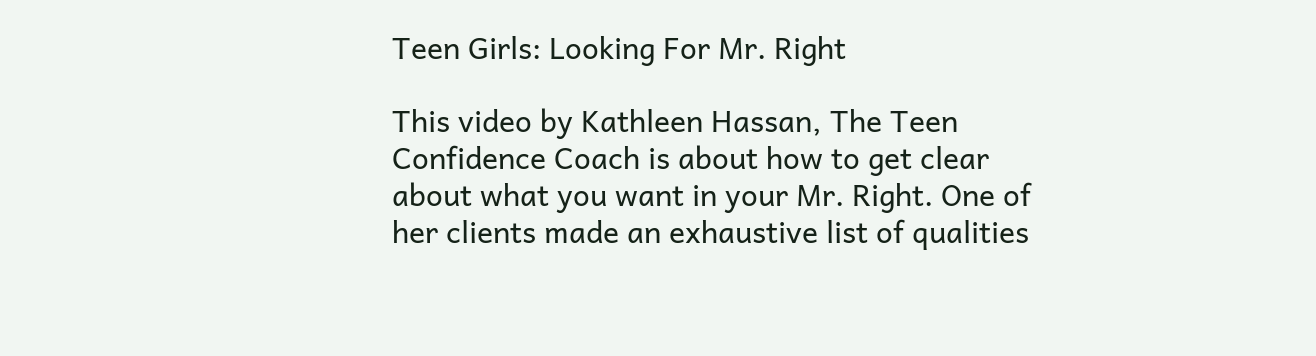Teen Girls: Looking For Mr. Right

This video by Kathleen Hassan, The Teen Confidence Coach is about how to get clear about what you want in your Mr. Right. One of her clients made an exhaustive list of qualities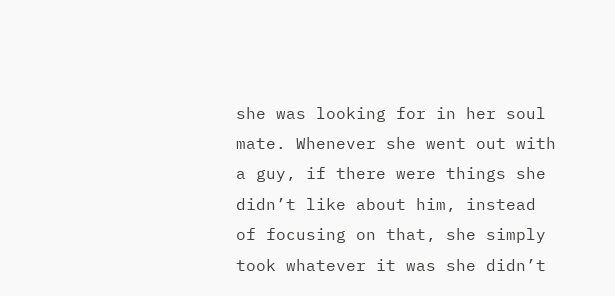she was looking for in her soul mate. Whenever she went out with a guy, if there were things she didn’t like about him, instead of focusing on that, she simply took whatever it was she didn’t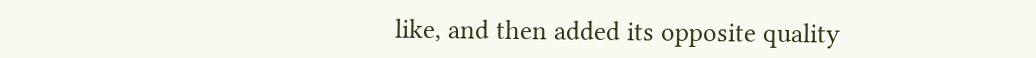like, and then added its opposite quality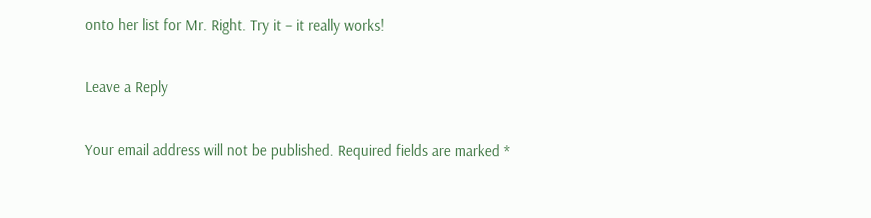onto her list for Mr. Right. Try it – it really works!

Leave a Reply

Your email address will not be published. Required fields are marked *